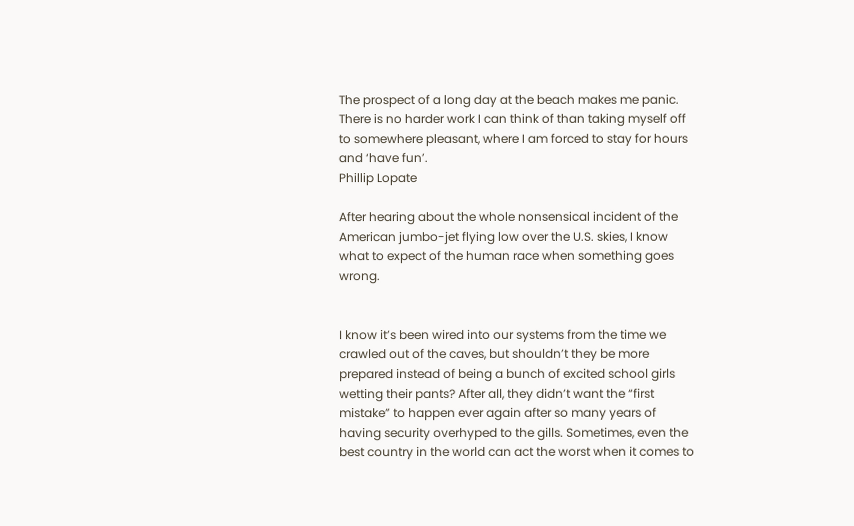The prospect of a long day at the beach makes me panic. There is no harder work I can think of than taking myself off to somewhere pleasant, where I am forced to stay for hours and ‘have fun’.
Phillip Lopate

After hearing about the whole nonsensical incident of the American jumbo-jet flying low over the U.S. skies, I know what to expect of the human race when something goes wrong.


I know it’s been wired into our systems from the time we crawled out of the caves, but shouldn’t they be more prepared instead of being a bunch of excited school girls wetting their pants? After all, they didn’t want the “first mistake” to happen ever again after so many years of having security overhyped to the gills. Sometimes, even the best country in the world can act the worst when it comes to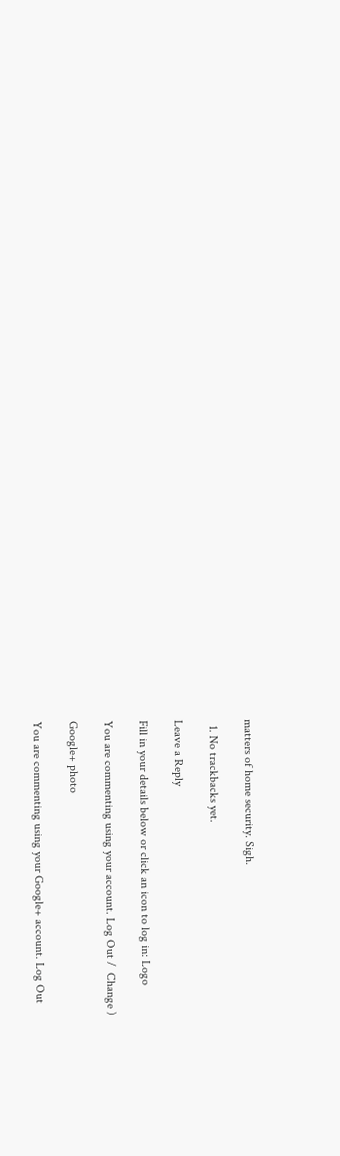matters of home security. Sigh.

  1. No trackbacks yet.

Leave a Reply

Fill in your details below or click an icon to log in: Logo

You are commenting using your account. Log Out /  Change )

Google+ photo

You are commenting using your Google+ account. Log Out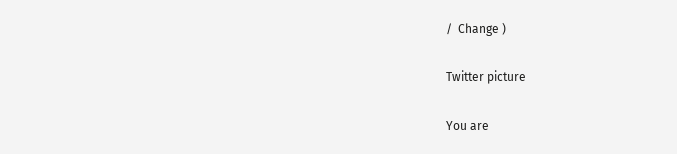/  Change )

Twitter picture

You are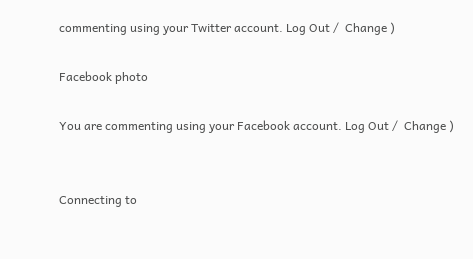commenting using your Twitter account. Log Out /  Change )

Facebook photo

You are commenting using your Facebook account. Log Out /  Change )


Connecting to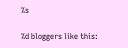%s

%d bloggers like this: